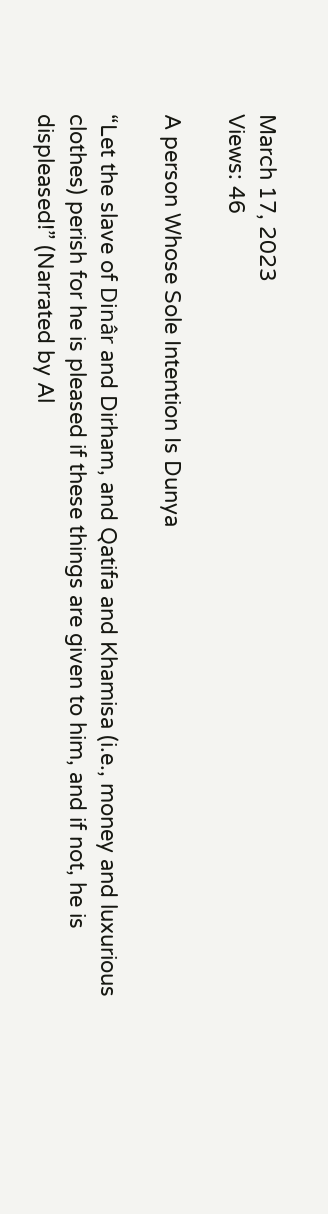March 17, 2023
Views: 46

A person Whose Sole Intention Is Dunya

“Let the slave of Dinâr and Dirham, and Qatifa and Khamisa (i.e., money and luxurious clothes) perish for he is pleased if these things are given to him, and if not, he is displeased!” (Narrated by Al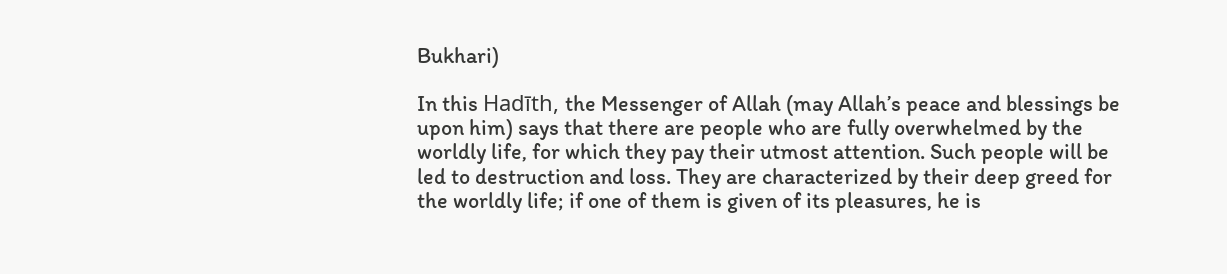Bukhari)

In this Hadīth, the Messenger of Allah (may Allah’s peace and blessings be upon him) says that there are people who are fully overwhelmed by the worldly life, for which they pay their utmost attention. Such people will be led to destruction and loss. They are characterized by their deep greed for the worldly life; if one of them is given of its pleasures, he is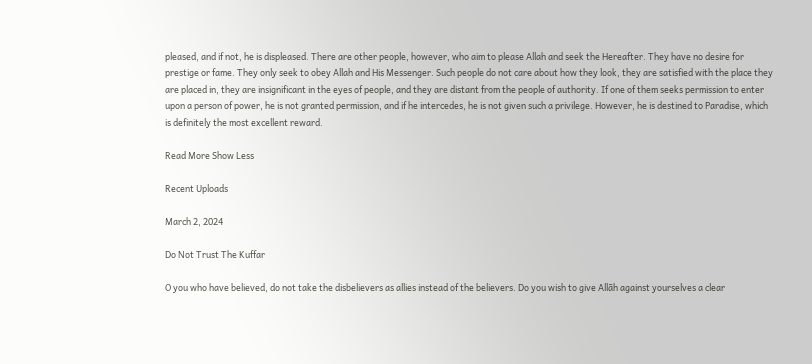pleased, and if not, he is displeased. There are other people, however, who aim to please Allah and seek the Hereafter. They have no desire for prestige or fame. They only seek to obey Allah and His Messenger. Such people do not care about how they look, they are satisfied with the place they are placed in, they are insignificant in the eyes of people, and they are distant from the people of authority. If one of them seeks permission to enter upon a person of power, he is not granted permission, and if he intercedes, he is not given such a privilege. However, he is destined to Paradise, which is definitely the most excellent reward.

Read More Show Less

Recent Uploads

March 2, 2024

Do Not Trust The Kuffar

O you who have believed, do not take the disbelievers as allies instead of the believers. Do you wish to give Allāh against yourselves a clear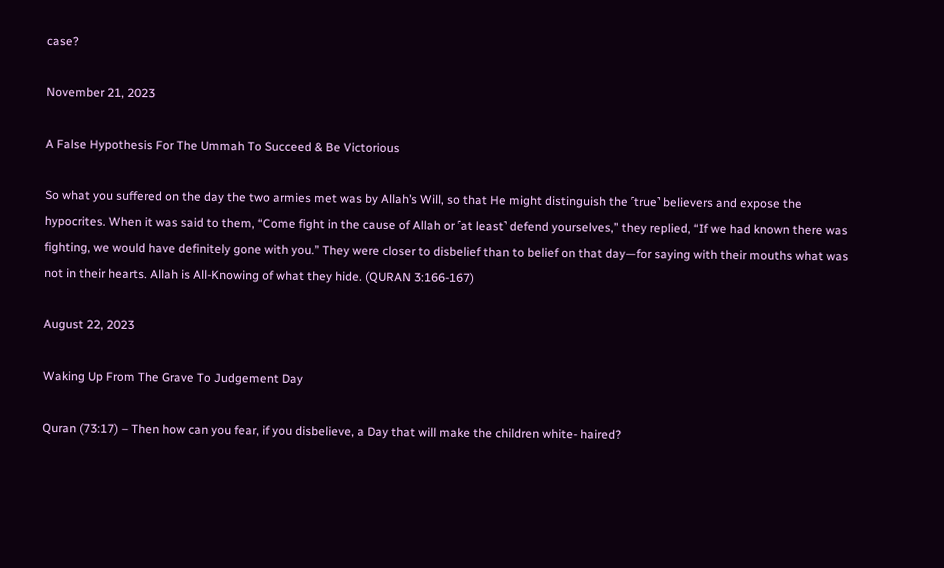case?

November 21, 2023

A False Hypothesis For The Ummah To Succeed & Be Victorious

So what you suffered on the day the two armies met was by Allah’s Will, so that He might distinguish the ˹true˺ believers and expose the hypocrites. When it was said to them, “Come fight in the cause of Allah or ˹at least˺ defend yourselves,” they replied, “If we had known there was fighting, we would have definitely gone with you.” They were closer to disbelief than to belief on that day—for saying with their mouths what was not in their hearts. Allah is All-Knowing of what they hide. (QURAN 3:166-167)

August 22, 2023

Waking Up From The Grave To Judgement Day

Quran (73:17) – Then how can you fear, if you disbelieve, a Day that will make the children white- haired?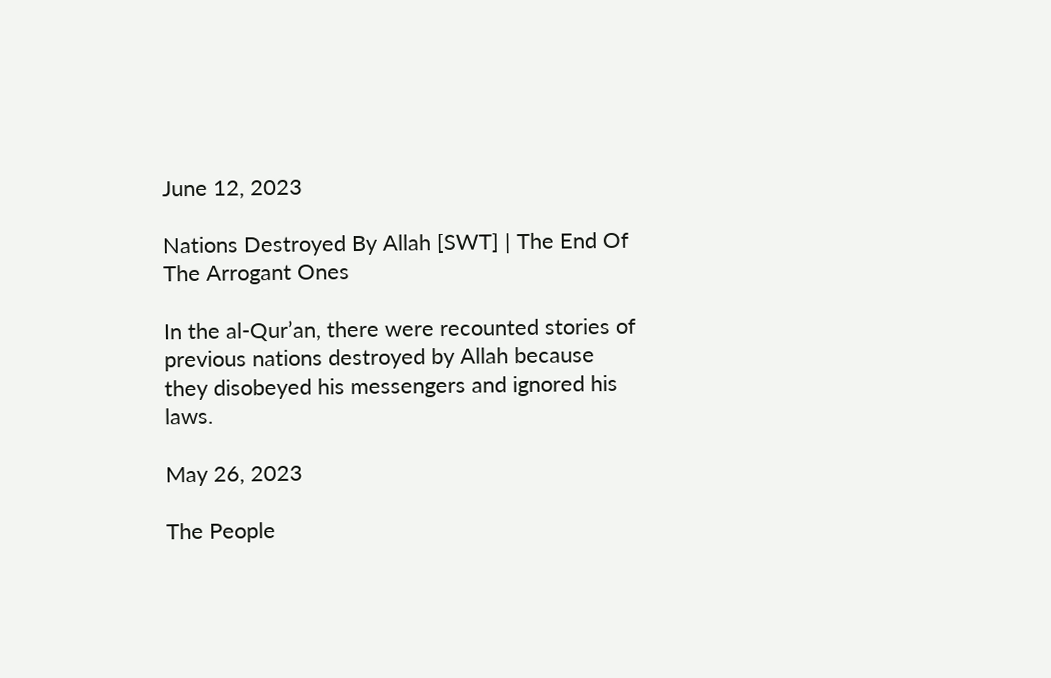June 12, 2023

Nations Destroyed By Allah [SWT] | The End Of The Arrogant Ones

In the al-Qur’an, there were recounted stories of previous nations destroyed by Allah because they disobeyed his messengers and ignored his laws.

May 26, 2023

The People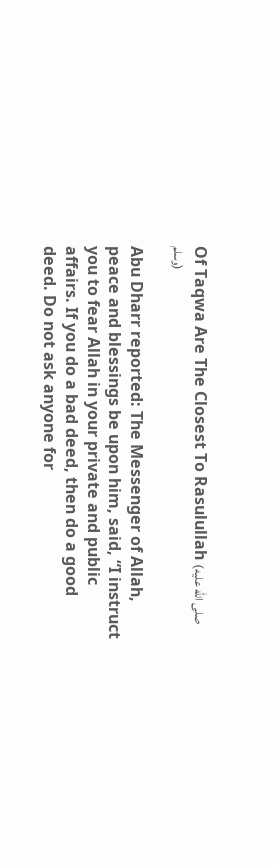Of Taqwa Are The Closest To Rasulullah (صلى الله عليه وسلم)

Abu Dharr reported: The Messenger of Allah, peace and blessings be upon him, said, “I instruct you to fear Allah in your private and public affairs. If you do a bad deed, then do a good deed. Do not ask anyone for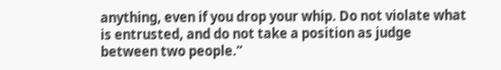anything, even if you drop your whip. Do not violate what is entrusted, and do not take a position as judge between two people.”